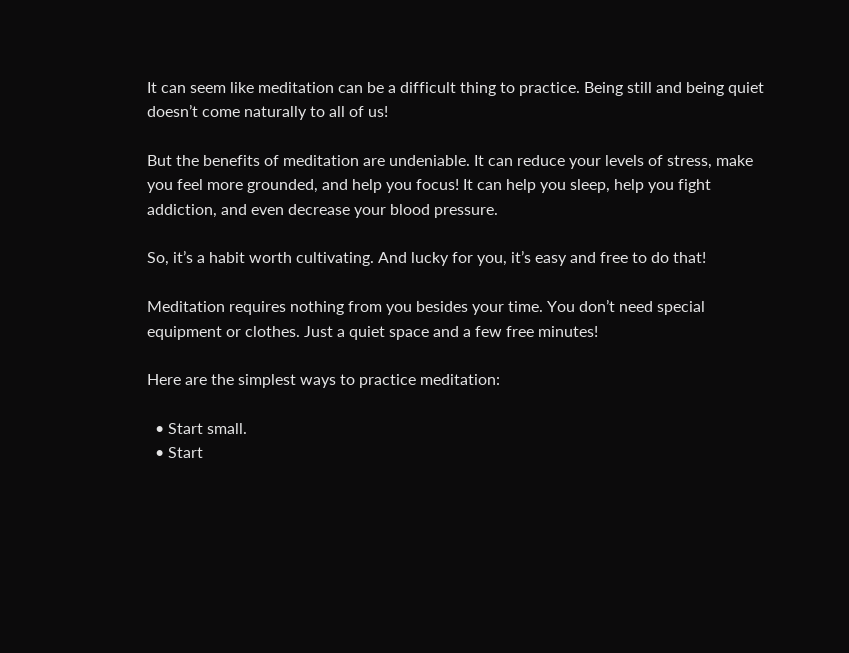It can seem like meditation can be a difficult thing to practice. Being still and being quiet doesn’t come naturally to all of us!

But the benefits of meditation are undeniable. It can reduce your levels of stress, make you feel more grounded, and help you focus! It can help you sleep, help you fight addiction, and even decrease your blood pressure.

So, it’s a habit worth cultivating. And lucky for you, it’s easy and free to do that!

Meditation requires nothing from you besides your time. You don’t need special equipment or clothes. Just a quiet space and a few free minutes!

Here are the simplest ways to practice meditation:

  • Start small.
  • Start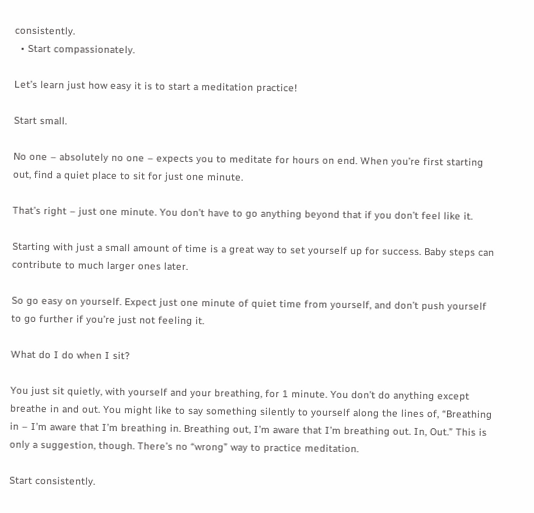consistently.
  • Start compassionately.

Let’s learn just how easy it is to start a meditation practice!

Start small.

No one – absolutely no one – expects you to meditate for hours on end. When you’re first starting out, find a quiet place to sit for just one minute.

That’s right – just one minute. You don’t have to go anything beyond that if you don’t feel like it.

Starting with just a small amount of time is a great way to set yourself up for success. Baby steps can contribute to much larger ones later.

So go easy on yourself. Expect just one minute of quiet time from yourself, and don’t push yourself to go further if you’re just not feeling it.

What do I do when I sit?

You just sit quietly, with yourself and your breathing, for 1 minute. You don’t do anything except breathe in and out. You might like to say something silently to yourself along the lines of, “Breathing in – I’m aware that I’m breathing in. Breathing out, I’m aware that I’m breathing out. In, Out.” This is only a suggestion, though. There’s no “wrong” way to practice meditation.

Start consistently.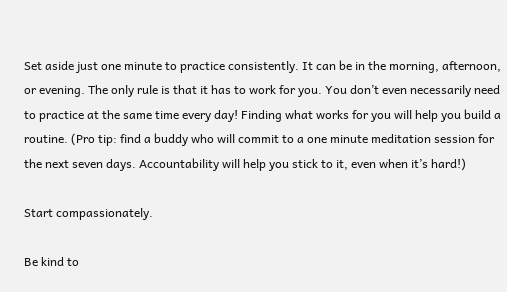Set aside just one minute to practice consistently. It can be in the morning, afternoon, or evening. The only rule is that it has to work for you. You don’t even necessarily need to practice at the same time every day! Finding what works for you will help you build a routine. (Pro tip: find a buddy who will commit to a one minute meditation session for the next seven days. Accountability will help you stick to it, even when it’s hard!)

Start compassionately.

Be kind to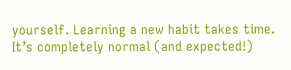yourself. Learning a new habit takes time. It’s completely normal (and expected!)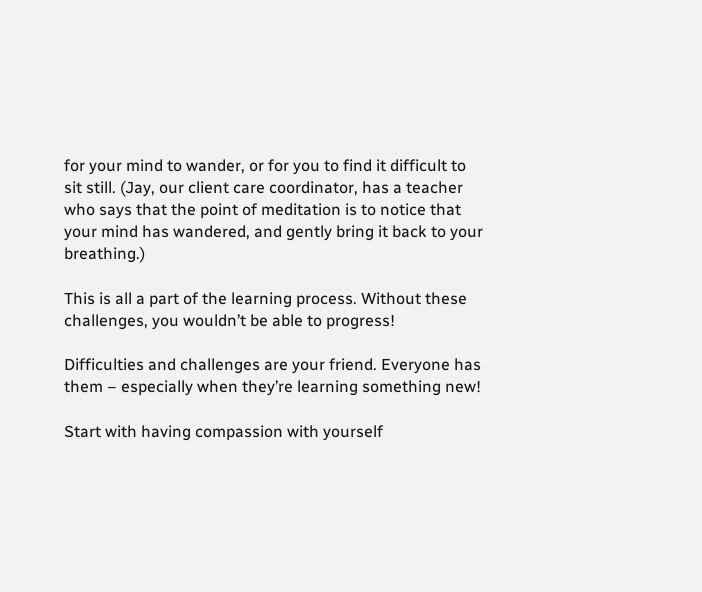for your mind to wander, or for you to find it difficult to sit still. (Jay, our client care coordinator, has a teacher who says that the point of meditation is to notice that your mind has wandered, and gently bring it back to your breathing.)

This is all a part of the learning process. Without these challenges, you wouldn’t be able to progress!

Difficulties and challenges are your friend. Everyone has them – especially when they’re learning something new!

Start with having compassion with yourself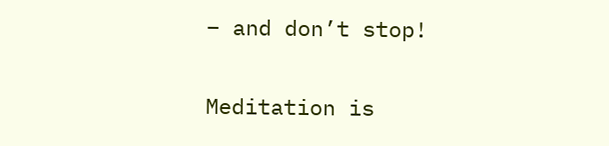– and don’t stop!

Meditation is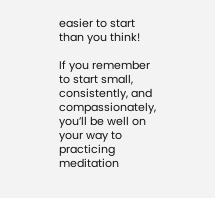easier to start than you think!

If you remember to start small, consistently, and compassionately, you’ll be well on your way to practicing meditation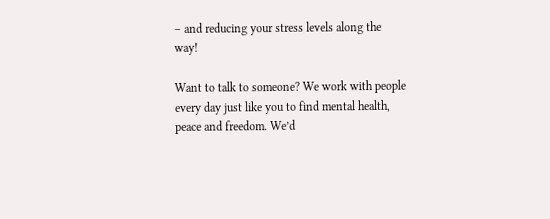– and reducing your stress levels along the way!

Want to talk to someone? We work with people every day just like you to find mental health, peace and freedom. We’d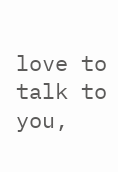love to talk to you,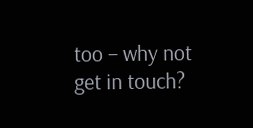too – why not get in touch?